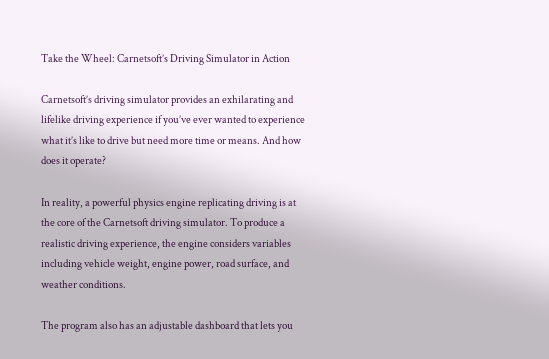Take the Wheel: Carnetsoft’s Driving Simulator in Action

Carnetsoft’s driving simulator provides an exhilarating and lifelike driving experience if you’ve ever wanted to experience what it’s like to drive but need more time or means. And how does it operate?

In reality, a powerful physics engine replicating driving is at the core of the Carnetsoft driving simulator. To produce a realistic driving experience, the engine considers variables including vehicle weight, engine power, road surface, and weather conditions.

The program also has an adjustable dashboard that lets you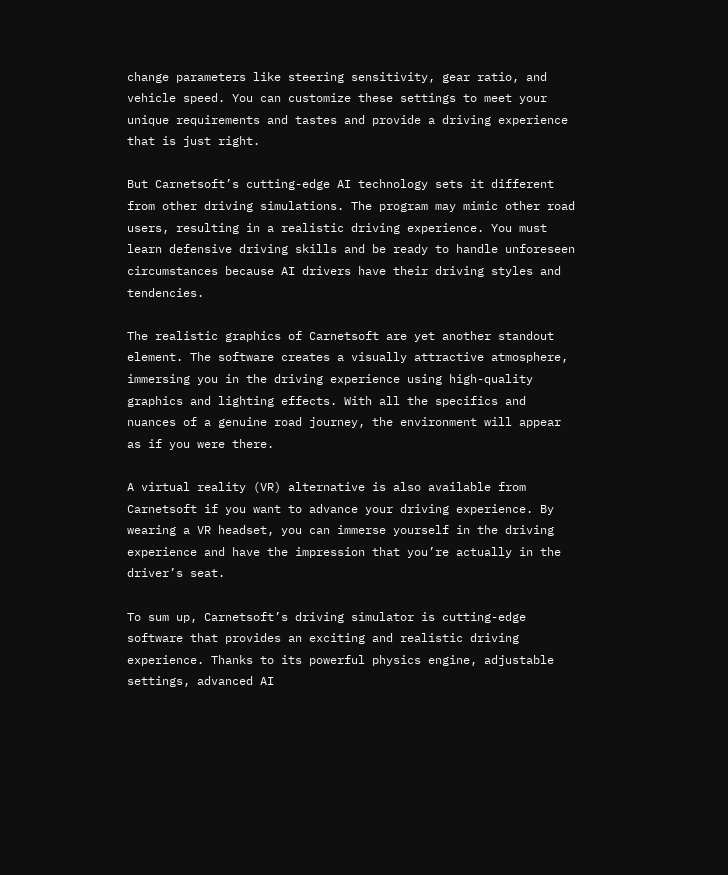change parameters like steering sensitivity, gear ratio, and vehicle speed. You can customize these settings to meet your unique requirements and tastes and provide a driving experience that is just right.

But Carnetsoft’s cutting-edge AI technology sets it different from other driving simulations. The program may mimic other road users, resulting in a realistic driving experience. You must learn defensive driving skills and be ready to handle unforeseen circumstances because AI drivers have their driving styles and tendencies.

The realistic graphics of Carnetsoft are yet another standout element. The software creates a visually attractive atmosphere, immersing you in the driving experience using high-quality graphics and lighting effects. With all the specifics and nuances of a genuine road journey, the environment will appear as if you were there.

A virtual reality (VR) alternative is also available from Carnetsoft if you want to advance your driving experience. By wearing a VR headset, you can immerse yourself in the driving experience and have the impression that you’re actually in the driver’s seat.

To sum up, Carnetsoft’s driving simulator is cutting-edge software that provides an exciting and realistic driving experience. Thanks to its powerful physics engine, adjustable settings, advanced AI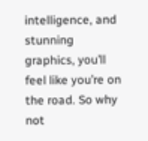intelligence, and stunning graphics, you’ll feel like you’re on the road. So why not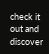check it out and discover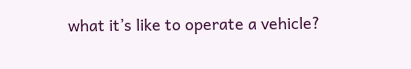what it’s like to operate a vehicle?